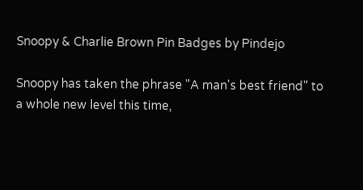Snoopy & Charlie Brown Pin Badges by Pindejo

Snoopy has taken the phrase "A man's best friend" to a whole new level this time,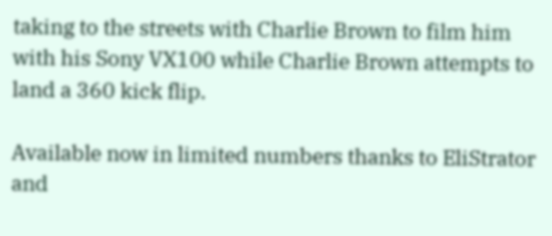taking to the streets with Charlie Brown to film him with his Sony VX100 while Charlie Brown attempts to land a 360 kick flip.

Available now in limited numbers thanks to EliStrator and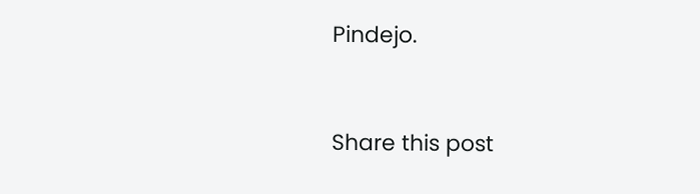Pindejo.


Share this post